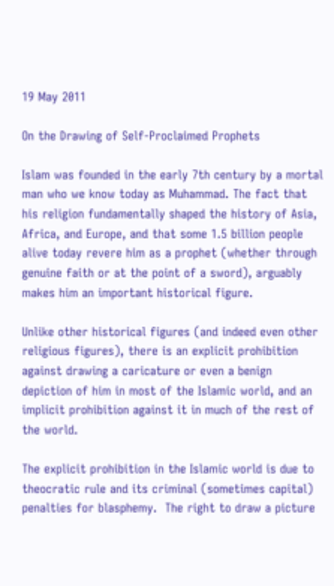19 May 2011

On the Drawing of Self-Proclaimed Prophets

Islam was founded in the early 7th century by a mortal man who we know today as Muhammad. The fact that his religion fundamentally shaped the history of Asia, Africa, and Europe, and that some 1.5 billion people alive today revere him as a prophet (whether through genuine faith or at the point of a sword), arguably makes him an important historical figure.

Unlike other historical figures (and indeed even other religious figures), there is an explicit prohibition against drawing a caricature or even a benign depiction of him in most of the Islamic world, and an implicit prohibition against it in much of the rest of the world.

The explicit prohibition in the Islamic world is due to theocratic rule and its criminal (sometimes capital) penalties for blasphemy.  The right to draw a picture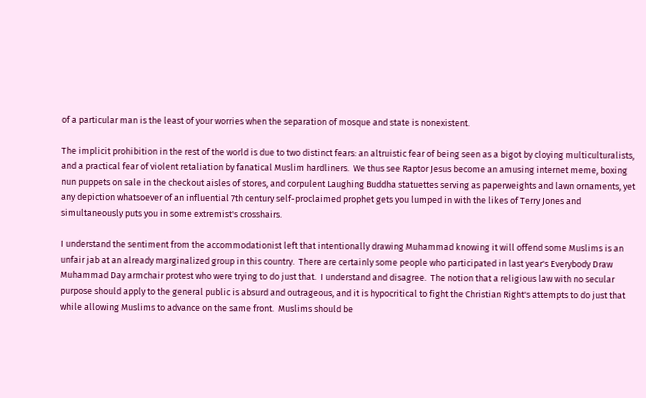of a particular man is the least of your worries when the separation of mosque and state is nonexistent.

The implicit prohibition in the rest of the world is due to two distinct fears: an altruistic fear of being seen as a bigot by cloying multiculturalists, and a practical fear of violent retaliation by fanatical Muslim hardliners.  We thus see Raptor Jesus become an amusing internet meme, boxing nun puppets on sale in the checkout aisles of stores, and corpulent Laughing Buddha statuettes serving as paperweights and lawn ornaments, yet any depiction whatsoever of an influential 7th century self-proclaimed prophet gets you lumped in with the likes of Terry Jones and simultaneously puts you in some extremist's crosshairs.

I understand the sentiment from the accommodationist left that intentionally drawing Muhammad knowing it will offend some Muslims is an unfair jab at an already marginalized group in this country.  There are certainly some people who participated in last year's Everybody Draw Muhammad Day armchair protest who were trying to do just that.  I understand and disagree.  The notion that a religious law with no secular purpose should apply to the general public is absurd and outrageous, and it is hypocritical to fight the Christian Right's attempts to do just that while allowing Muslims to advance on the same front.  Muslims should be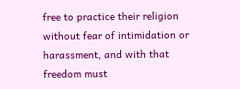free to practice their religion without fear of intimidation or harassment, and with that freedom must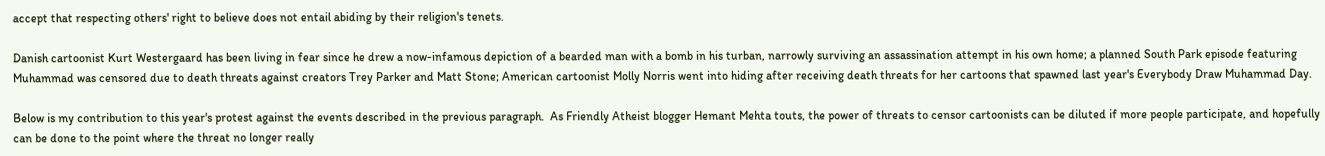accept that respecting others' right to believe does not entail abiding by their religion's tenets.

Danish cartoonist Kurt Westergaard has been living in fear since he drew a now-infamous depiction of a bearded man with a bomb in his turban, narrowly surviving an assassination attempt in his own home; a planned South Park episode featuring Muhammad was censored due to death threats against creators Trey Parker and Matt Stone; American cartoonist Molly Norris went into hiding after receiving death threats for her cartoons that spawned last year's Everybody Draw Muhammad Day.

Below is my contribution to this year's protest against the events described in the previous paragraph.  As Friendly Atheist blogger Hemant Mehta touts, the power of threats to censor cartoonists can be diluted if more people participate, and hopefully can be done to the point where the threat no longer really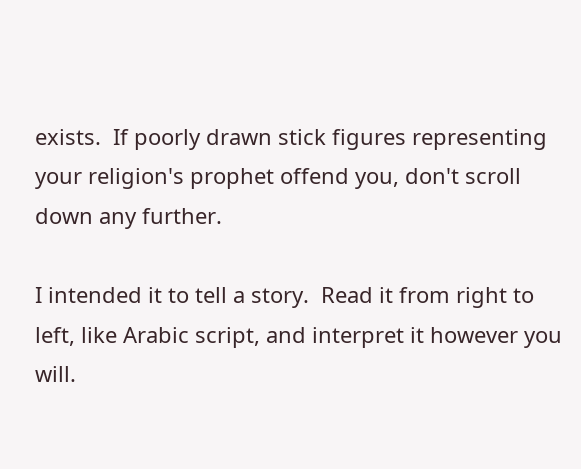exists.  If poorly drawn stick figures representing your religion's prophet offend you, don't scroll down any further.

I intended it to tell a story.  Read it from right to left, like Arabic script, and interpret it however you will.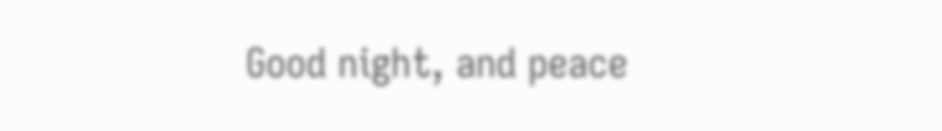Good night, and peace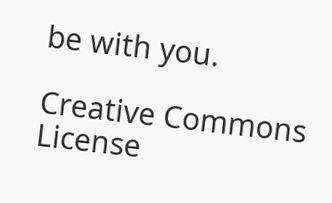be with you.

Creative Commons License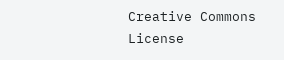Creative Commons License